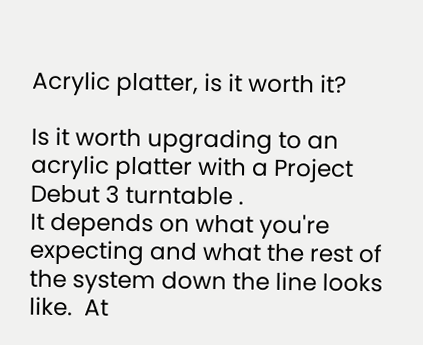Acrylic platter, is it worth it?

Is it worth upgrading to an acrylic platter with a Project Debut 3 turntable .
It depends on what you're expecting and what the rest of the system down the line looks like.  At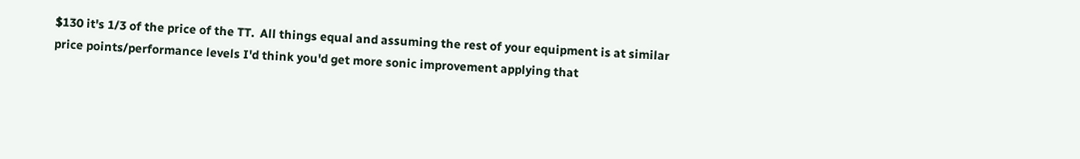$130 it's 1/3 of the price of the TT.  All things equal and assuming the rest of your equipment is at similar price points/performance levels I'd think you'd get more sonic improvement applying that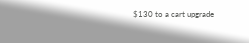$130 to a cart upgrade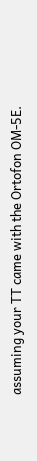assuming your TT came with the Ortofon OM-5E.